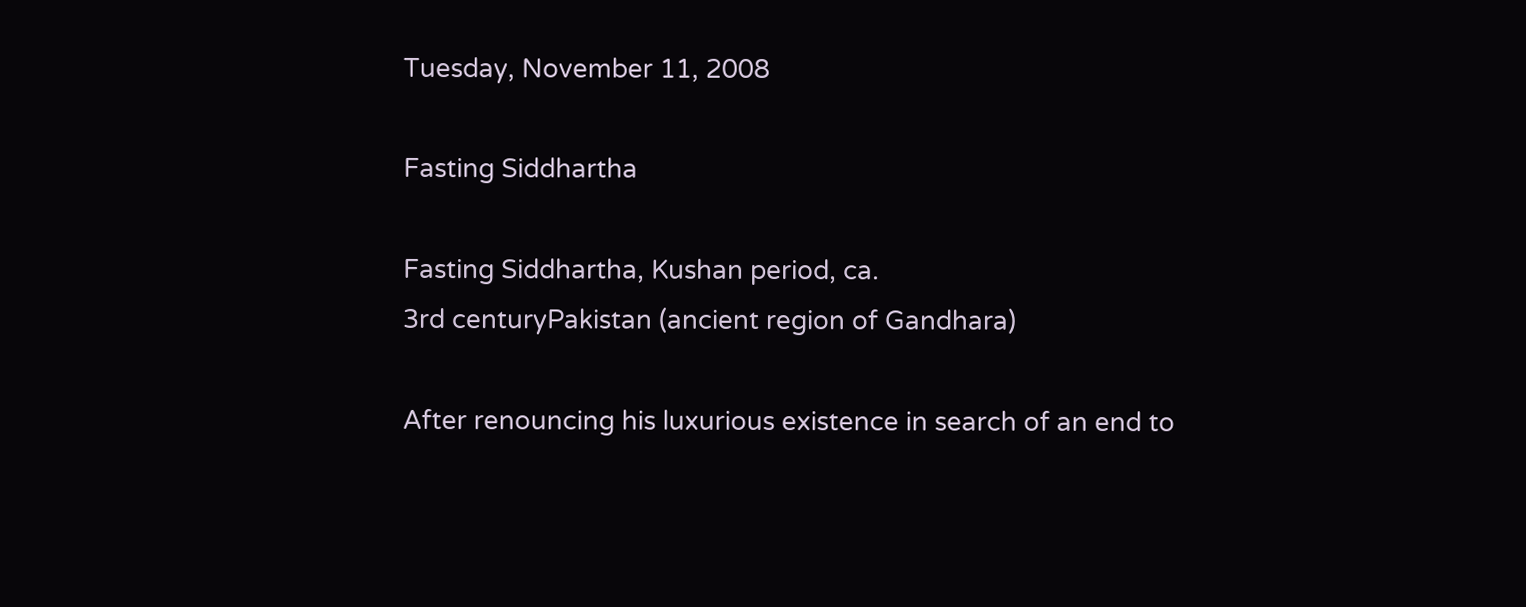Tuesday, November 11, 2008

Fasting Siddhartha

Fasting Siddhartha, Kushan period, ca.
3rd centuryPakistan (ancient region of Gandhara)

After renouncing his luxurious existence in search of an end to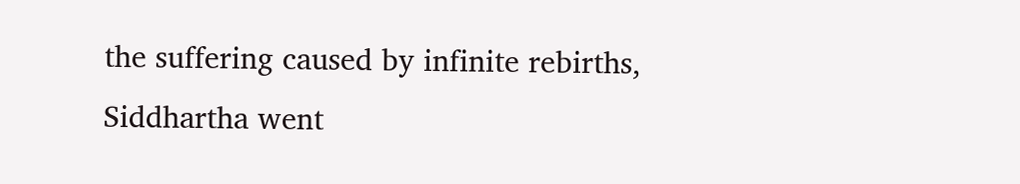the suffering caused by infinite rebirths, Siddhartha went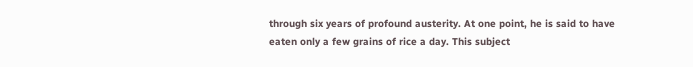through six years of profound austerity. At one point, he is said to have eaten only a few grains of rice a day. This subject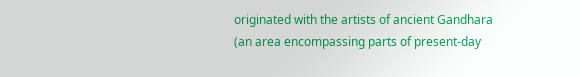originated with the artists of ancient Gandhara (an area encompassing parts of present-day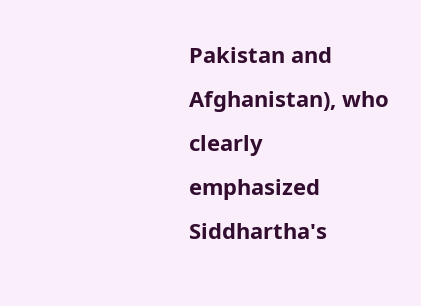Pakistan and Afghanistan), who clearly emphasized Siddhartha's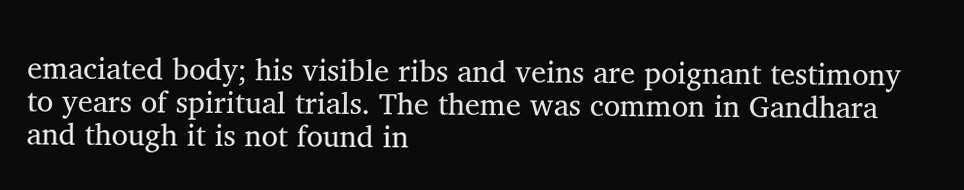emaciated body; his visible ribs and veins are poignant testimony to years of spiritual trials. The theme was common in Gandhara and though it is not found in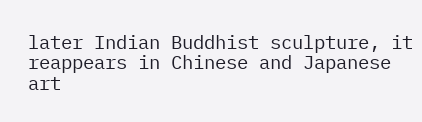later Indian Buddhist sculpture, it reappears in Chinese and Japanese art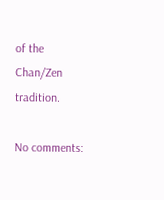of the Chan/Zen tradition.

No comments: